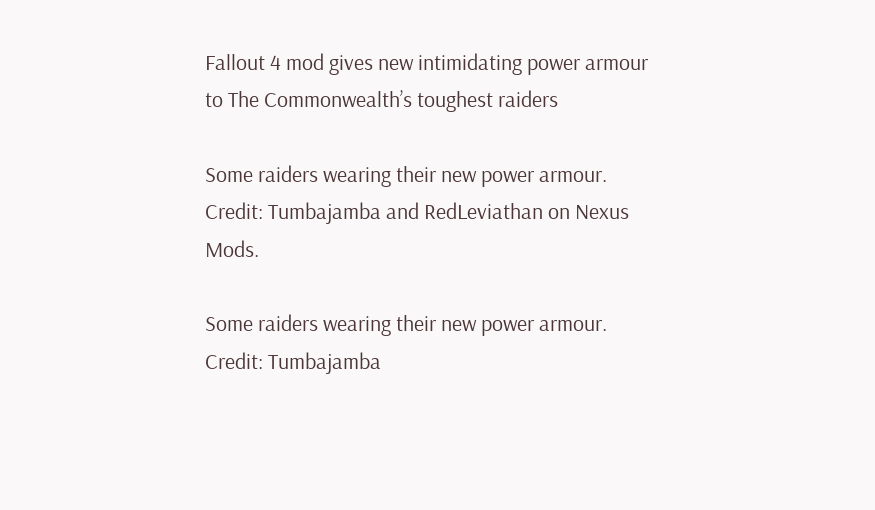Fallout 4 mod gives new intimidating power armour to The Commonwealth’s toughest raiders

Some raiders wearing their new power armour.
Credit: Tumbajamba and RedLeviathan on Nexus Mods.

Some raiders wearing their new power armour.
Credit: Tumbajamba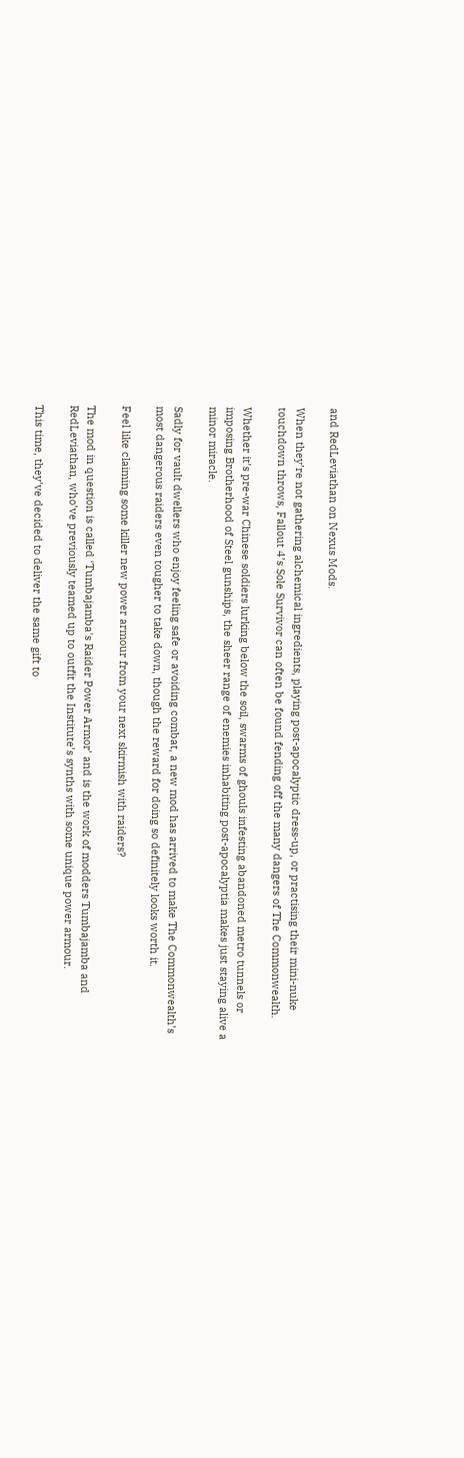and RedLeviathan on Nexus Mods.

When they’re not gathering alchemical ingredients, playing post-apocalyptic dress-up, or practising their mini-nuke touchdown throws, Fallout 4’s Sole Survivor can often be found fending off the many dangers of The Commonwealth.

Whether it’s pre-war Chinese soldiers lurking below the soil, swarms of ghouls infesting abandoned metro tunnels or imposing Brotherhood of Steel gunships, the sheer range of enemies inhabiting post-apocalyptia makes just staying alive a minor miracle.

Sadly for vault dwellers who enjoy feeling safe or avoiding combat, a new mod has arrived to make The Commonwealth’s most dangerous raiders even tougher to take down, though the reward for doing so definitely looks worth it.

Feel like claiming some killer new power armour from your next skirmish with raiders?

The mod in question is called ‘Tumbajamba's Raider Power Armor’ and is the work of modders Tumbajamba and RedLeviathan, who’ve previously teamed up to outfit the Institute’s synths with some unique power armour.

This time, they’ve decided to deliver the same gift to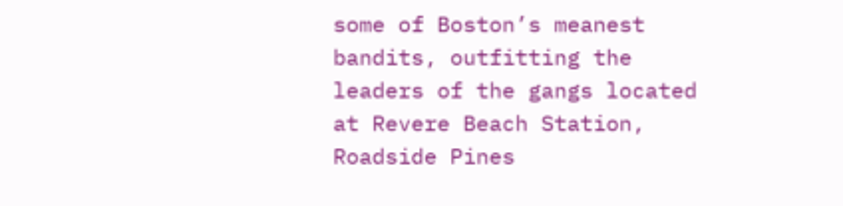some of Boston’s meanest bandits, outfitting the leaders of the gangs located at Revere Beach Station, Roadside Pines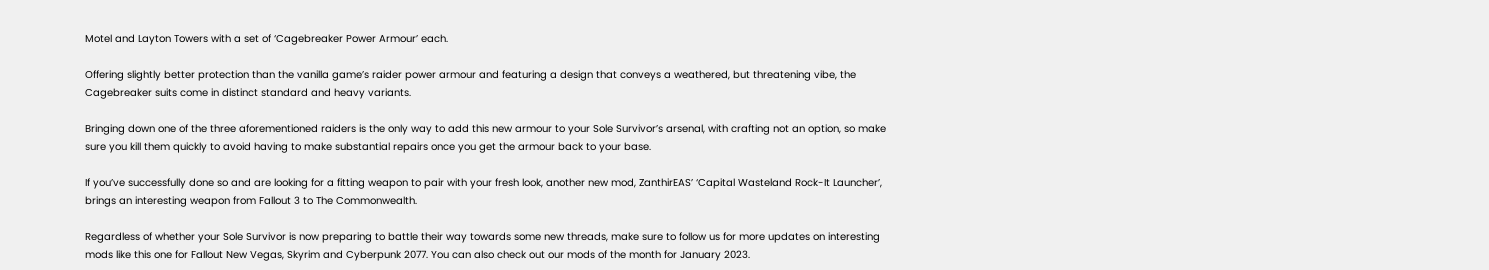Motel and Layton Towers with a set of ‘Cagebreaker Power Armour’ each.

Offering slightly better protection than the vanilla game’s raider power armour and featuring a design that conveys a weathered, but threatening vibe, the Cagebreaker suits come in distinct standard and heavy variants.

Bringing down one of the three aforementioned raiders is the only way to add this new armour to your Sole Survivor’s arsenal, with crafting not an option, so make sure you kill them quickly to avoid having to make substantial repairs once you get the armour back to your base.

If you’ve successfully done so and are looking for a fitting weapon to pair with your fresh look, another new mod, ZanthirEAS’ ‘Capital Wasteland Rock-It Launcher’, brings an interesting weapon from Fallout 3 to The Commonwealth.

Regardless of whether your Sole Survivor is now preparing to battle their way towards some new threads, make sure to follow us for more updates on interesting mods like this one for Fallout New Vegas, Skyrim and Cyberpunk 2077. You can also check out our mods of the month for January 2023.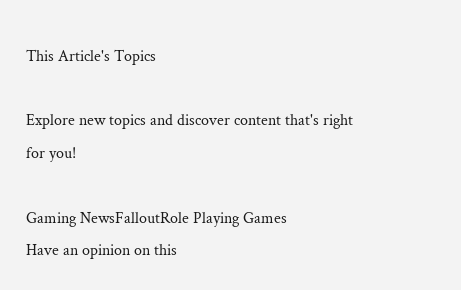This Article's Topics

Explore new topics and discover content that's right for you!

Gaming NewsFalloutRole Playing Games
Have an opinion on this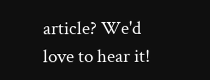article? We'd love to hear it!